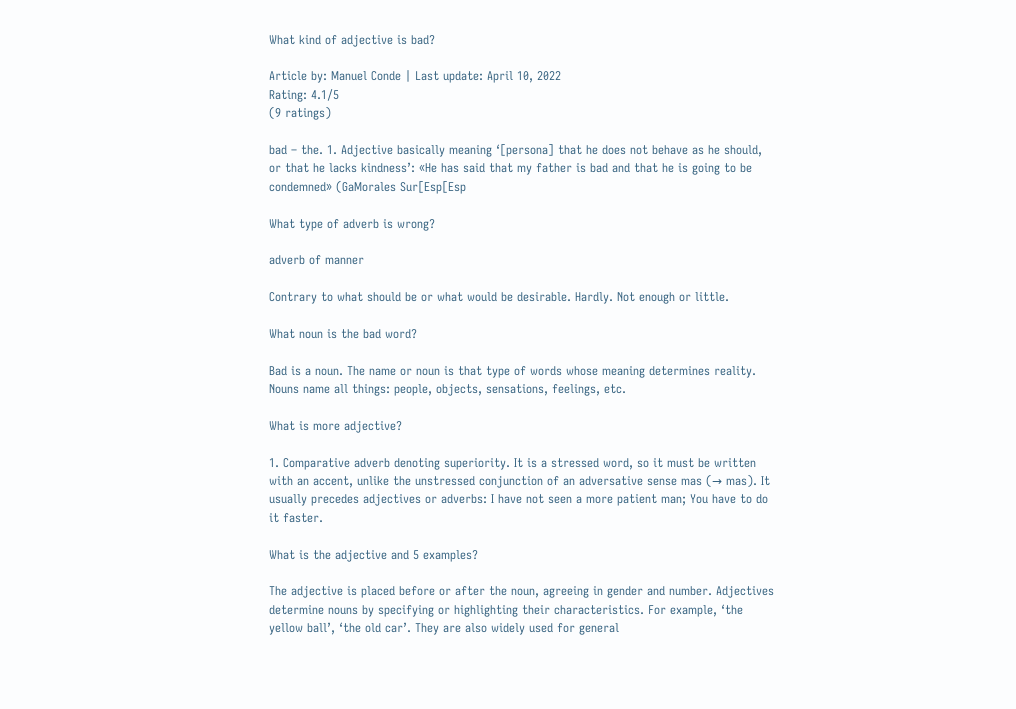What kind of adjective is bad?

Article by: Manuel Conde | Last update: April 10, 2022
Rating: 4.1/5
(9 ratings)

bad – the. 1. Adjective basically meaning ‘[persona] that he does not behave as he should, or that he lacks kindness’: «He has said that my father is bad and that he is going to be condemned» (GaMorales Sur[Esp[Esp

What type of adverb is wrong?

adverb of manner

Contrary to what should be or what would be desirable. Hardly. Not enough or little.

What noun is the bad word?

Bad is a noun. The name or noun is that type of words whose meaning determines reality. Nouns name all things: people, objects, sensations, feelings, etc.

What is more adjective?

1. Comparative adverb denoting superiority. It is a stressed word, so it must be written with an accent, unlike the unstressed conjunction of an adversative sense mas (→ mas). It usually precedes adjectives or adverbs: I have not seen a more patient man; You have to do it faster.

What is the adjective and 5 examples?

The adjective is placed before or after the noun, agreeing in gender and number. Adjectives determine nouns by specifying or highlighting their characteristics. For example, ‘the yellow ball’, ‘the old car’. They are also widely used for general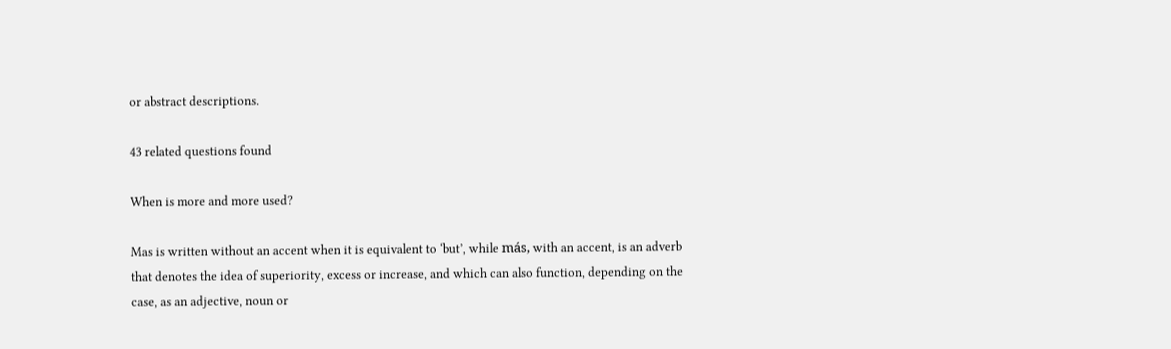or abstract descriptions.

43 related questions found

When is more and more used?

Mas is written without an accent when it is equivalent to ‘but’, while más, with an accent, is an adverb that denotes the idea of superiority, excess or increase, and which can also function, depending on the case, as an adjective, noun or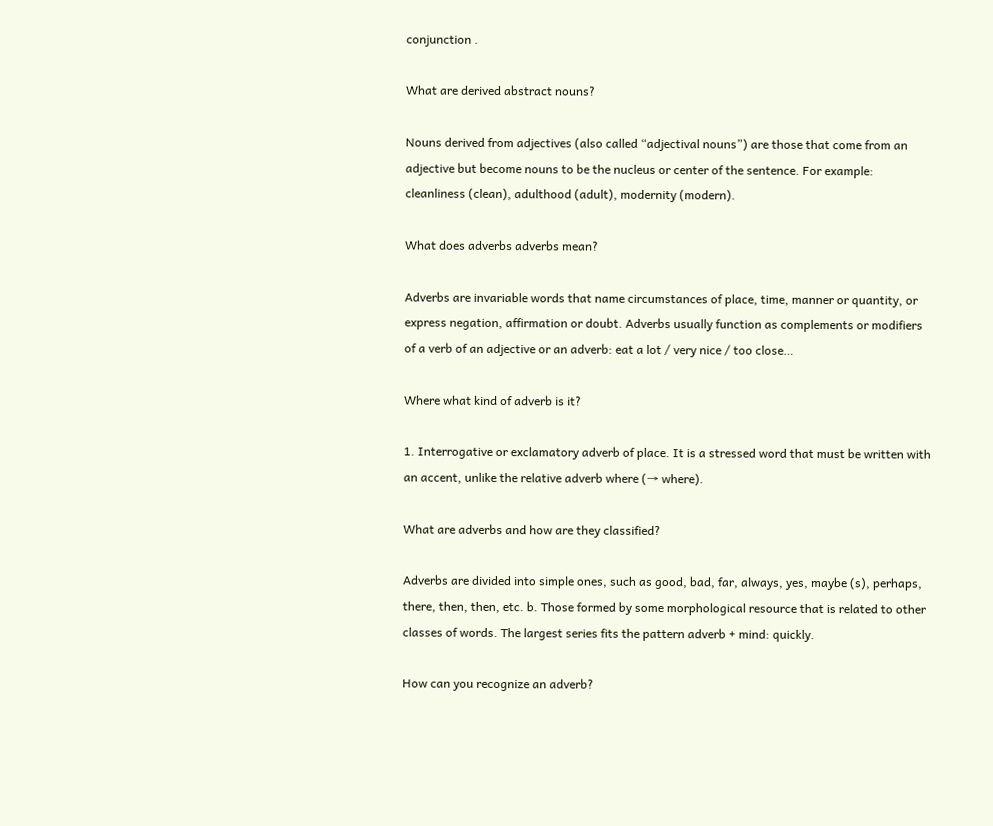conjunction .

What are derived abstract nouns?

Nouns derived from adjectives (also called “adjectival nouns”) are those that come from an adjective but become nouns to be the nucleus or center of the sentence. For example: cleanliness (clean), adulthood (adult), modernity (modern).

What does adverbs adverbs mean?

Adverbs are invariable words that name circumstances of place, time, manner or quantity, or express negation, affirmation or doubt. Adverbs usually function as complements or modifiers of a verb of an adjective or an adverb: eat a lot / very nice / too close…

Where what kind of adverb is it?

1. Interrogative or exclamatory adverb of place. It is a stressed word that must be written with an accent, unlike the relative adverb where (→ where).

What are adverbs and how are they classified?

Adverbs are divided into simple ones, such as good, bad, far, always, yes, maybe (s), perhaps, there, then, then, etc. b. Those formed by some morphological resource that is related to other classes of words. The largest series fits the pattern adverb + mind: quickly.

How can you recognize an adverb?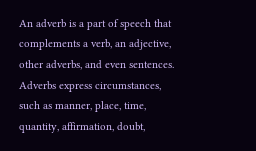An adverb is a part of speech that complements a verb, an adjective, other adverbs, and even sentences. Adverbs express circumstances, such as manner, place, time, quantity, affirmation, doubt,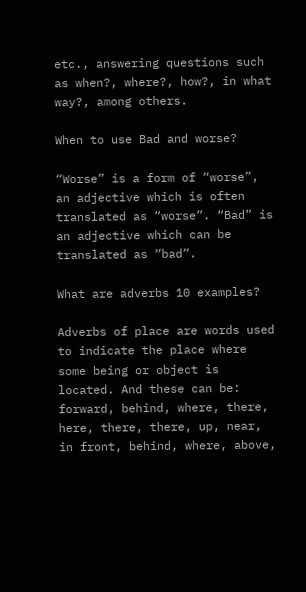etc., answering questions such as when?, where?, how?, in what way?, among others.

When to use Bad and worse?

“Worse” is a form of “worse”, an adjective which is often translated as “worse”. “Bad” is an adjective which can be translated as “bad”.

What are adverbs 10 examples?

Adverbs of place are words used to indicate the place where some being or object is located. And these can be: forward, behind, where, there, here, there, there, up, near, in front, behind, where, above,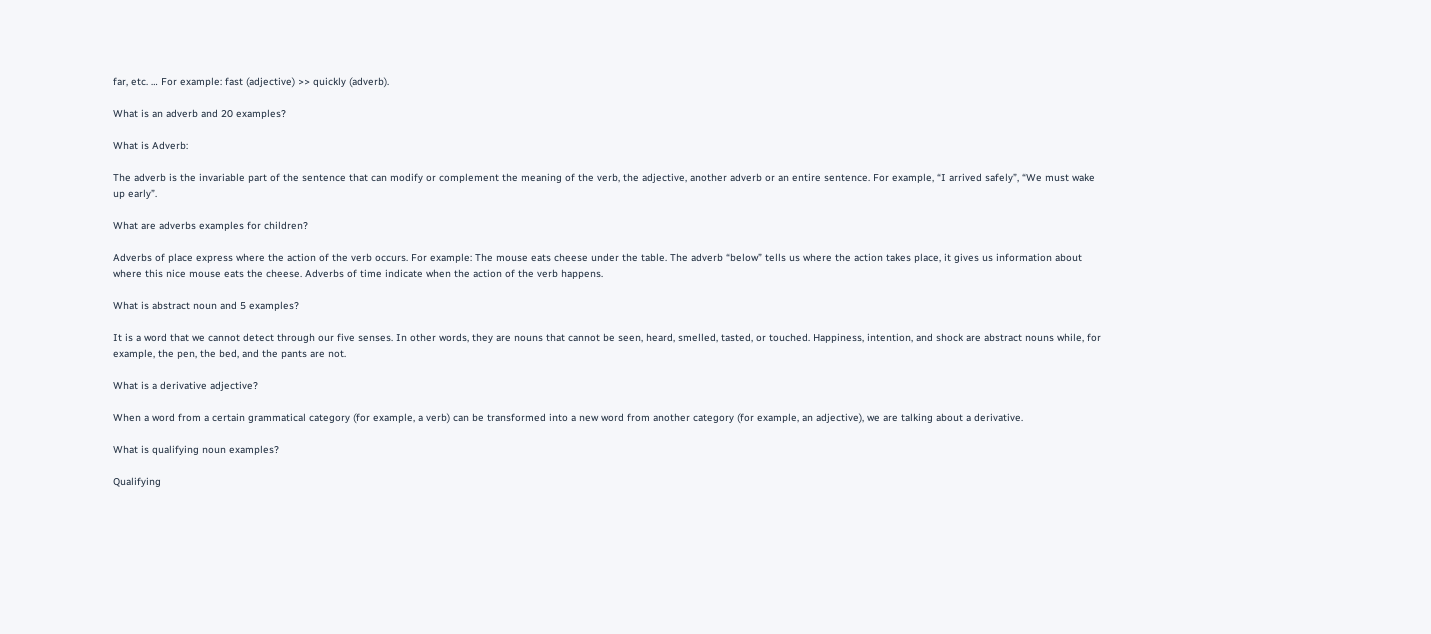far, etc. … For example: fast (adjective) >> quickly (adverb).

What is an adverb and 20 examples?

What is Adverb:

The adverb is the invariable part of the sentence that can modify or complement the meaning of the verb, the adjective, another adverb or an entire sentence. For example, “I arrived safely”, “We must wake up early”.

What are adverbs examples for children?

Adverbs of place express where the action of the verb occurs. For example: The mouse eats cheese under the table. The adverb “below” tells us where the action takes place, it gives us information about where this nice mouse eats the cheese. Adverbs of time indicate when the action of the verb happens.

What is abstract noun and 5 examples?

It is a word that we cannot detect through our five senses. In other words, they are nouns that cannot be seen, heard, smelled, tasted, or touched. Happiness, intention, and shock are abstract nouns while, for example, the pen, the bed, and the pants are not.

What is a derivative adjective?

When a word from a certain grammatical category (for example, a verb) can be transformed into a new word from another category (for example, an adjective), we are talking about a derivative.

What is qualifying noun examples?

Qualifying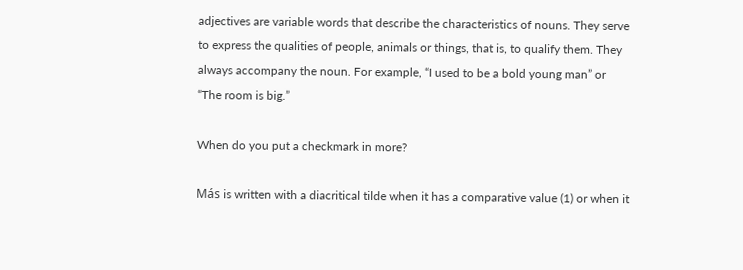adjectives are variable words that describe the characteristics of nouns. They serve to express the qualities of people, animals or things, that is, to qualify them. They always accompany the noun. For example, “I used to be a bold young man” or “The room is big.”

When do you put a checkmark in more?

Más is written with a diacritical tilde when it has a comparative value (1) or when it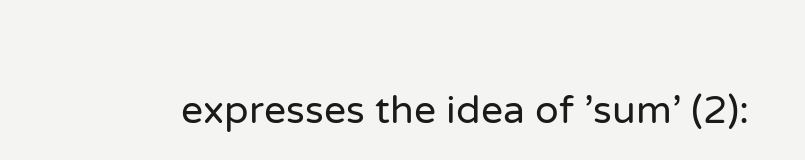expresses the idea of ’sum’ (2):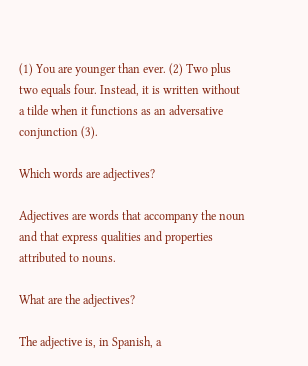(1) You are younger than ever. (2) Two plus two equals four. Instead, it is written without a tilde when it functions as an adversative conjunction (3).

Which words are adjectives?

Adjectives are words that accompany the noun and that express qualities and properties attributed to nouns.

What are the adjectives?

The adjective is, in Spanish, a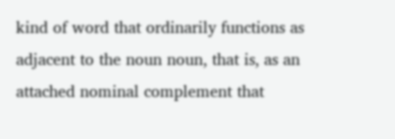kind of word that ordinarily functions as adjacent to the noun noun, that is, as an attached nominal complement that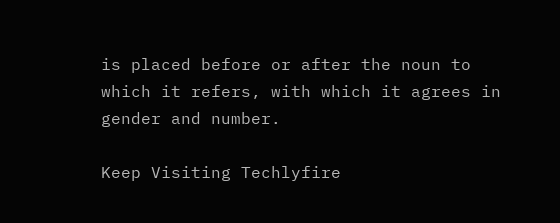is placed before or after the noun to which it refers, with which it agrees in gender and number.

Keep Visiting Techlyfire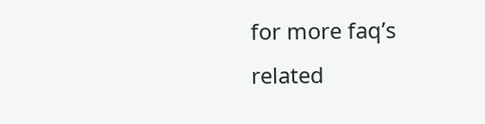for more faq’s related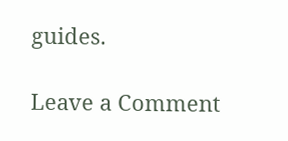guides.

Leave a Comment